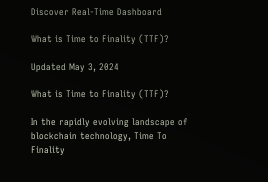Discover Real-Time Dashboard

What is Time to Finality (TTF)?

Updated May 3, 2024

What is Time to Finality (TTF)?

In the rapidly evolving landscape of blockchain technology, Time To Finality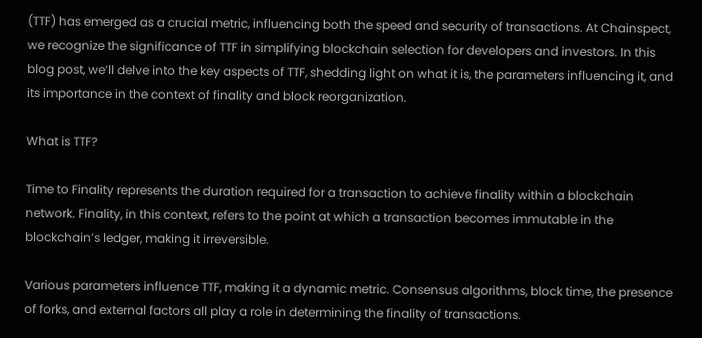(TTF) has emerged as a crucial metric, influencing both the speed and security of transactions. At Chainspect, we recognize the significance of TTF in simplifying blockchain selection for developers and investors. In this blog post, we’ll delve into the key aspects of TTF, shedding light on what it is, the parameters influencing it, and its importance in the context of finality and block reorganization.

What is TTF?

Time to Finality represents the duration required for a transaction to achieve finality within a blockchain network. Finality, in this context, refers to the point at which a transaction becomes immutable in the blockchain’s ledger, making it irreversible.

Various parameters influence TTF, making it a dynamic metric. Consensus algorithms, block time, the presence of forks, and external factors all play a role in determining the finality of transactions.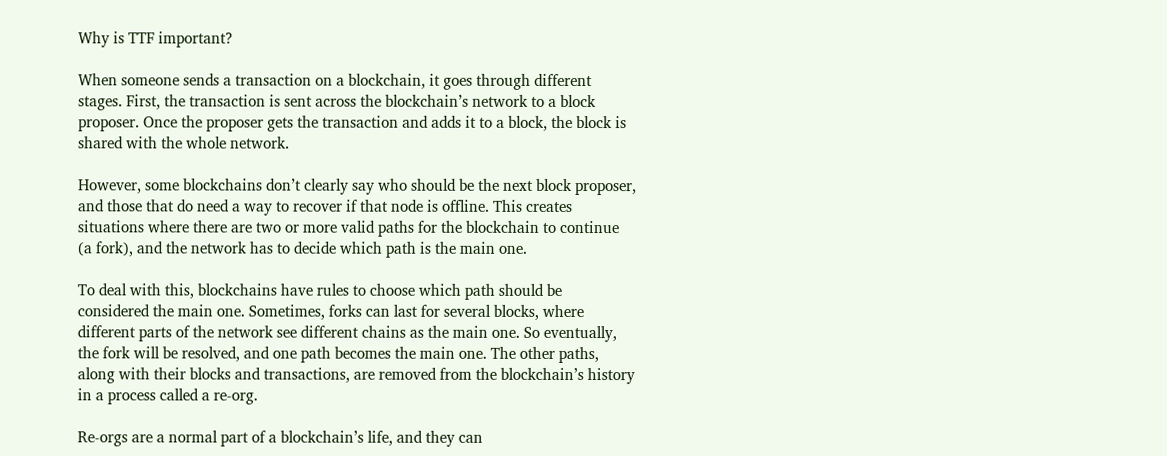Why is TTF important?

When someone sends a transaction on a blockchain, it goes through different stages. First, the transaction is sent across the blockchain’s network to a block proposer. Once the proposer gets the transaction and adds it to a block, the block is shared with the whole network.

However, some blockchains don’t clearly say who should be the next block proposer, and those that do need a way to recover if that node is offline. This creates situations where there are two or more valid paths for the blockchain to continue (a fork), and the network has to decide which path is the main one.

To deal with this, blockchains have rules to choose which path should be considered the main one. Sometimes, forks can last for several blocks, where different parts of the network see different chains as the main one. So eventually, the fork will be resolved, and one path becomes the main one. The other paths, along with their blocks and transactions, are removed from the blockchain’s history in a process called a re-org.

Re-orgs are a normal part of a blockchain’s life, and they can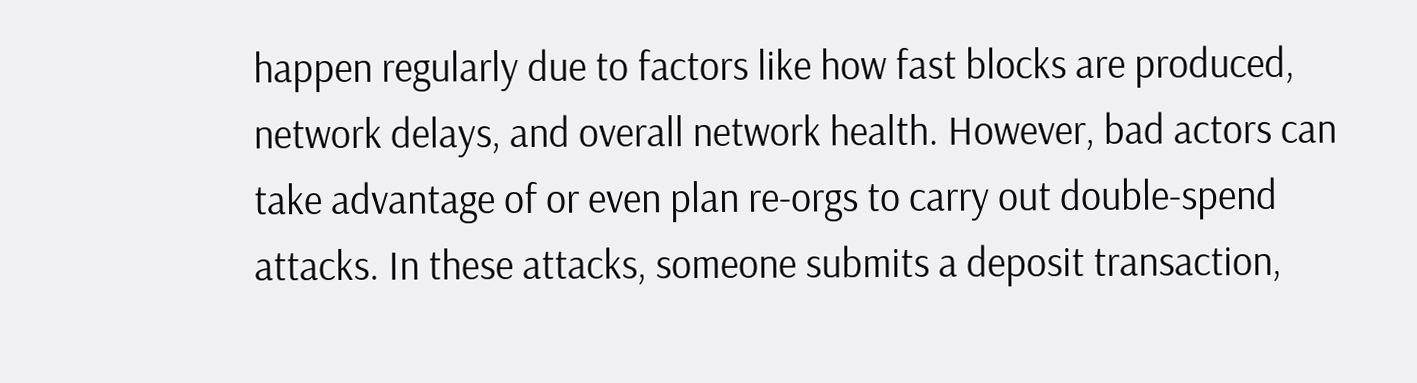happen regularly due to factors like how fast blocks are produced, network delays, and overall network health. However, bad actors can take advantage of or even plan re-orgs to carry out double-spend attacks. In these attacks, someone submits a deposit transaction,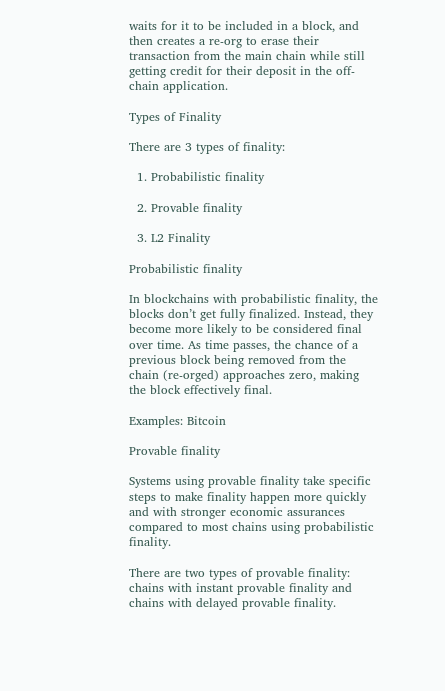waits for it to be included in a block, and then creates a re-org to erase their transaction from the main chain while still getting credit for their deposit in the off-chain application.

Types of Finality

There are 3 types of finality:

  1. Probabilistic finality

  2. Provable finality

  3. L2 Finality

Probabilistic finality

In blockchains with probabilistic finality, the blocks don’t get fully finalized. Instead, they become more likely to be considered final over time. As time passes, the chance of a previous block being removed from the chain (re-orged) approaches zero, making the block effectively final.

Examples: Bitcoin

Provable finality

Systems using provable finality take specific steps to make finality happen more quickly and with stronger economic assurances compared to most chains using probabilistic finality.

There are two types of provable finality: chains with instant provable finality and chains with delayed provable finality.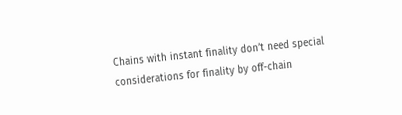Chains with instant finality don’t need special considerations for finality by off-chain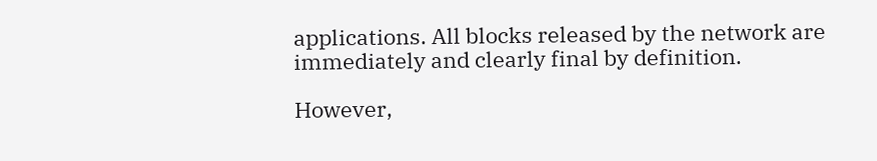applications. All blocks released by the network are immediately and clearly final by definition.

However,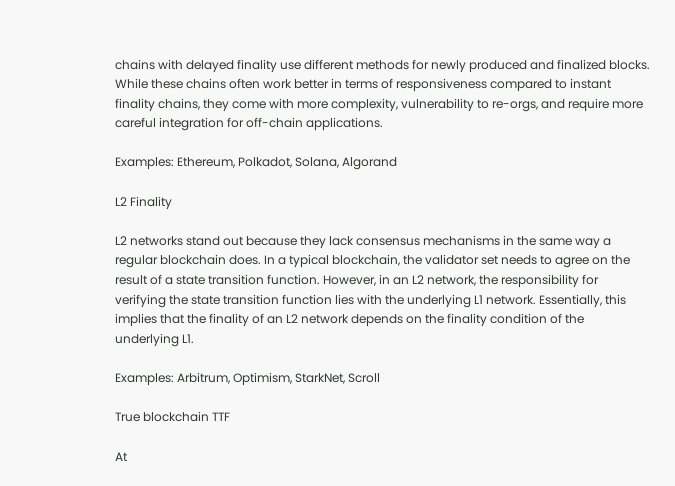chains with delayed finality use different methods for newly produced and finalized blocks. While these chains often work better in terms of responsiveness compared to instant finality chains, they come with more complexity, vulnerability to re-orgs, and require more careful integration for off-chain applications.

Examples: Ethereum, Polkadot, Solana, Algorand

L2 Finality

L2 networks stand out because they lack consensus mechanisms in the same way a regular blockchain does. In a typical blockchain, the validator set needs to agree on the result of a state transition function. However, in an L2 network, the responsibility for verifying the state transition function lies with the underlying L1 network. Essentially, this implies that the finality of an L2 network depends on the finality condition of the underlying L1.

Examples: Arbitrum, Optimism, StarkNet, Scroll

True blockchain TTF

At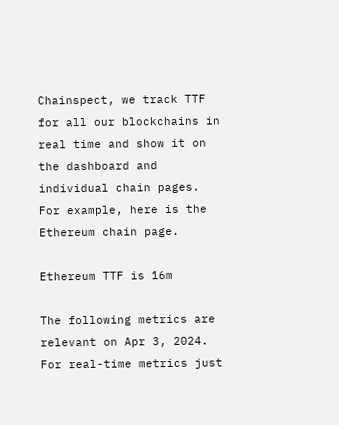Chainspect, we track TTF for all our blockchains in real time and show it on the dashboard and individual chain pages. For example, here is the Ethereum chain page.

Ethereum TTF is 16m

The following metrics are relevant on Apr 3, 2024. For real-time metrics just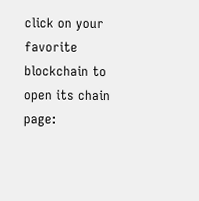click on your favorite blockchain to open its chain page: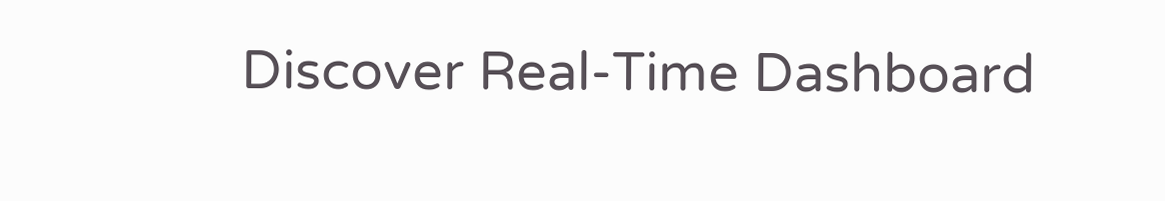Discover Real-Time Dashboard